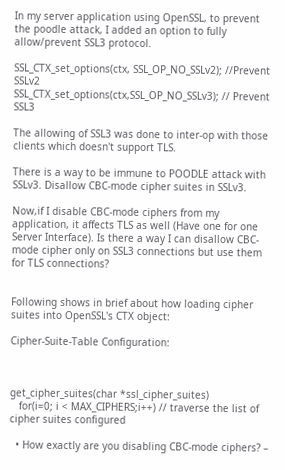In my server application using OpenSSL, to prevent the poodle attack, I added an option to fully allow/prevent SSL3 protocol.

SSL_CTX_set_options(ctx, SSL_OP_NO_SSLv2); //Prevent SSLv2
SSL_CTX_set_options(ctx,SSL_OP_NO_SSLv3); // Prevent SSL3

The allowing of SSL3 was done to inter-op with those clients which doesn't support TLS.

There is a way to be immune to POODLE attack with SSLv3. Disallow CBC-mode cipher suites in SSLv3.

Now,if I disable CBC-mode ciphers from my application, it affects TLS as well (Have one for one Server Interface). Is there a way I can disallow CBC-mode cipher only on SSL3 connections but use them for TLS connections?


Following shows in brief about how loading cipher suites into OpenSSL's CTX object:

Cipher-Suite-Table Configuration:



get_cipher_suites(char *ssl_cipher_suites)
   for(i=0; i < MAX_CIPHERS;i++) // traverse the list of cipher suites configured

  • How exactly are you disabling CBC-mode ciphers? –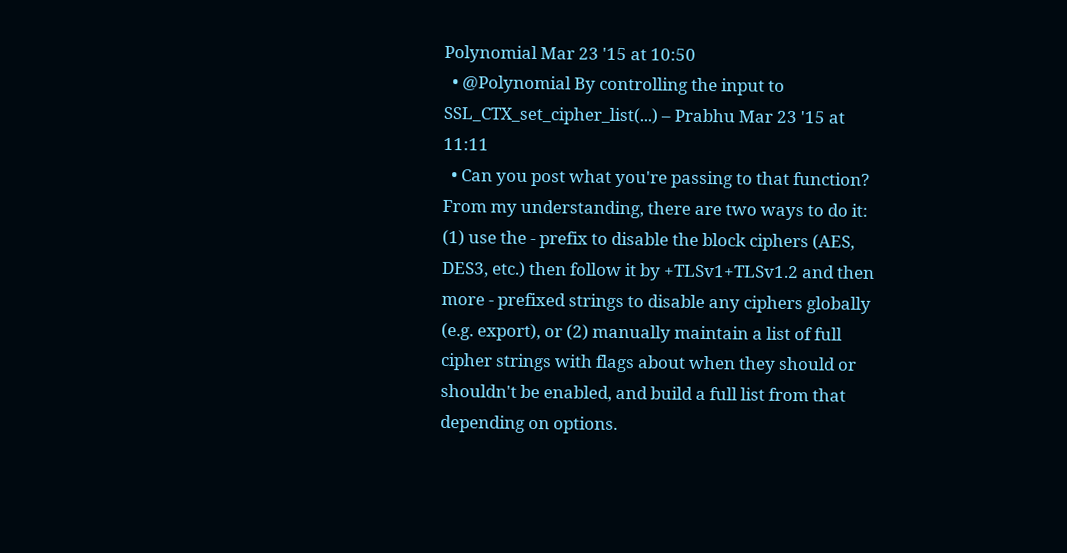Polynomial Mar 23 '15 at 10:50
  • @Polynomial By controlling the input to SSL_CTX_set_cipher_list(...) – Prabhu Mar 23 '15 at 11:11
  • Can you post what you're passing to that function? From my understanding, there are two ways to do it: (1) use the - prefix to disable the block ciphers (AES, DES3, etc.) then follow it by +TLSv1+TLSv1.2 and then more - prefixed strings to disable any ciphers globally (e.g. export), or (2) manually maintain a list of full cipher strings with flags about when they should or shouldn't be enabled, and build a full list from that depending on options.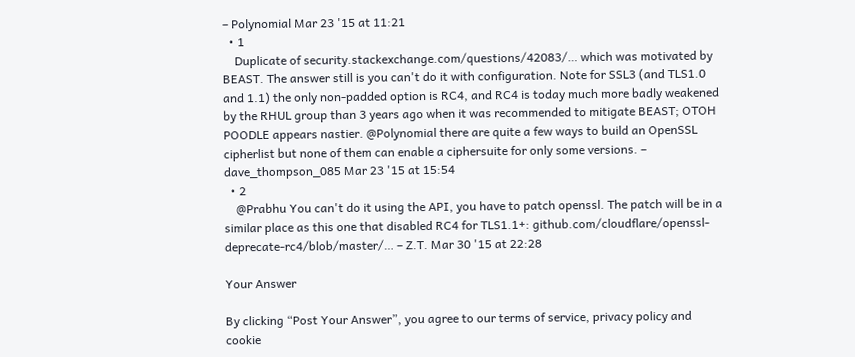– Polynomial Mar 23 '15 at 11:21
  • 1
    Duplicate of security.stackexchange.com/questions/42083/… which was motivated by BEAST. The answer still is you can't do it with configuration. Note for SSL3 (and TLS1.0 and 1.1) the only non-padded option is RC4, and RC4 is today much more badly weakened by the RHUL group than 3 years ago when it was recommended to mitigate BEAST; OTOH POODLE appears nastier. @Polynomial there are quite a few ways to build an OpenSSL cipherlist but none of them can enable a ciphersuite for only some versions. – dave_thompson_085 Mar 23 '15 at 15:54
  • 2
    @Prabhu You can't do it using the API, you have to patch openssl. The patch will be in a similar place as this one that disabled RC4 for TLS1.1+: github.com/cloudflare/openssl-deprecate-rc4/blob/master/… – Z.T. Mar 30 '15 at 22:28

Your Answer

By clicking “Post Your Answer”, you agree to our terms of service, privacy policy and cookie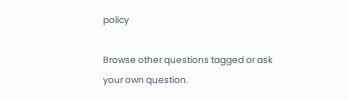policy

Browse other questions tagged or ask your own question.